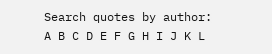Search quotes by author:    A B C D E F G H I J K L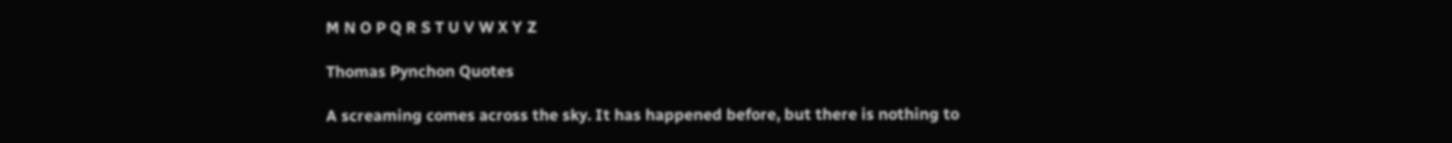M N O P Q R S T U V W X Y Z

Thomas Pynchon Quotes

A screaming comes across the sky. It has happened before, but there is nothing to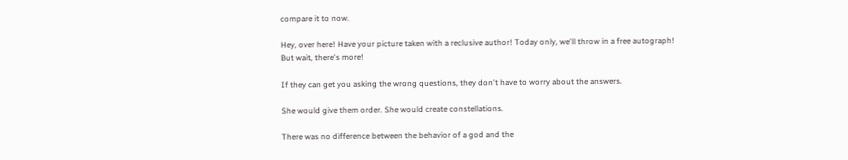compare it to now.

Hey, over here! Have your picture taken with a reclusive author! Today only, we'll throw in a free autograph! But wait, there's more!

If they can get you asking the wrong questions, they don't have to worry about the answers.

She would give them order. She would create constellations.

There was no difference between the behavior of a god and the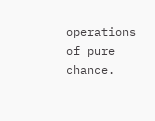operations of pure chance.